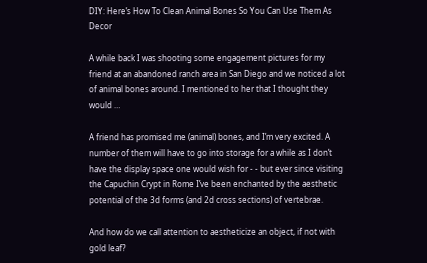DIY: Here’s How To Clean Animal Bones So You Can Use Them As Decor

A while back I was shooting some engagement pictures for my friend at an abandoned ranch area in San Diego and we noticed a lot of animal bones around. I mentioned to her that I thought they would …

A friend has promised me (animal) bones, and I’m very excited. A number of them will have to go into storage for a while as I don’t have the display space one would wish for - - but ever since visiting the Capuchin Crypt in Rome I’ve been enchanted by the aesthetic potential of the 3d forms (and 2d cross sections) of vertebrae.

And how do we call attention to aestheticize an object, if not with gold leaf?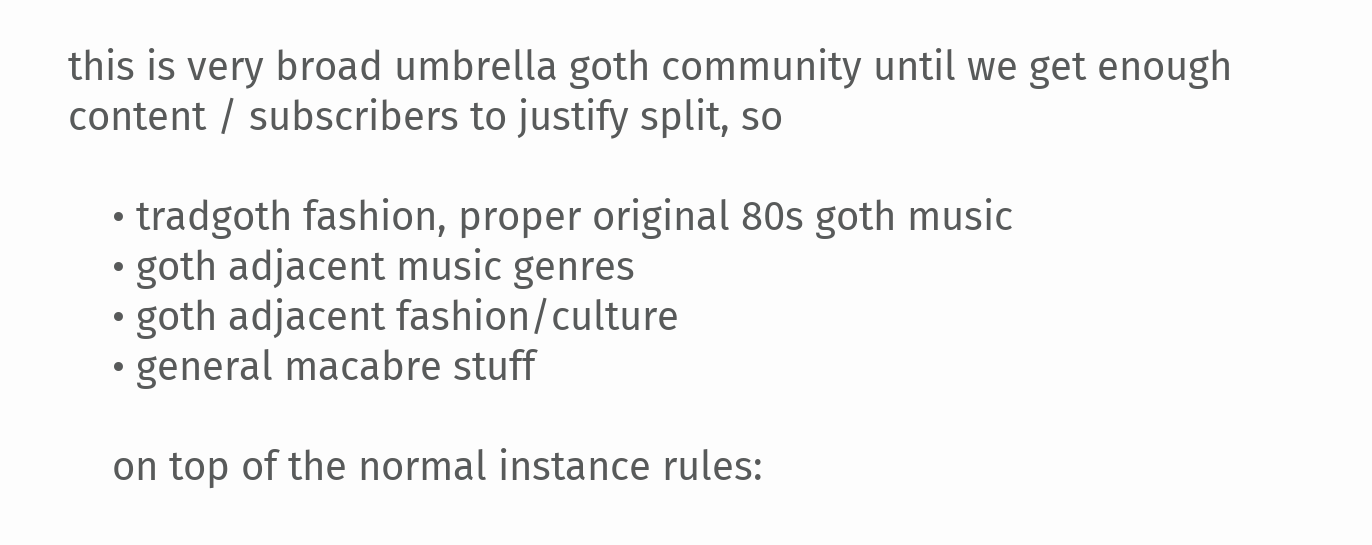this is very broad umbrella goth community until we get enough content / subscribers to justify split, so

    • tradgoth fashion, proper original 80s goth music
    • goth adjacent music genres
    • goth adjacent fashion/culture
    • general macabre stuff

    on top of the normal instance rules: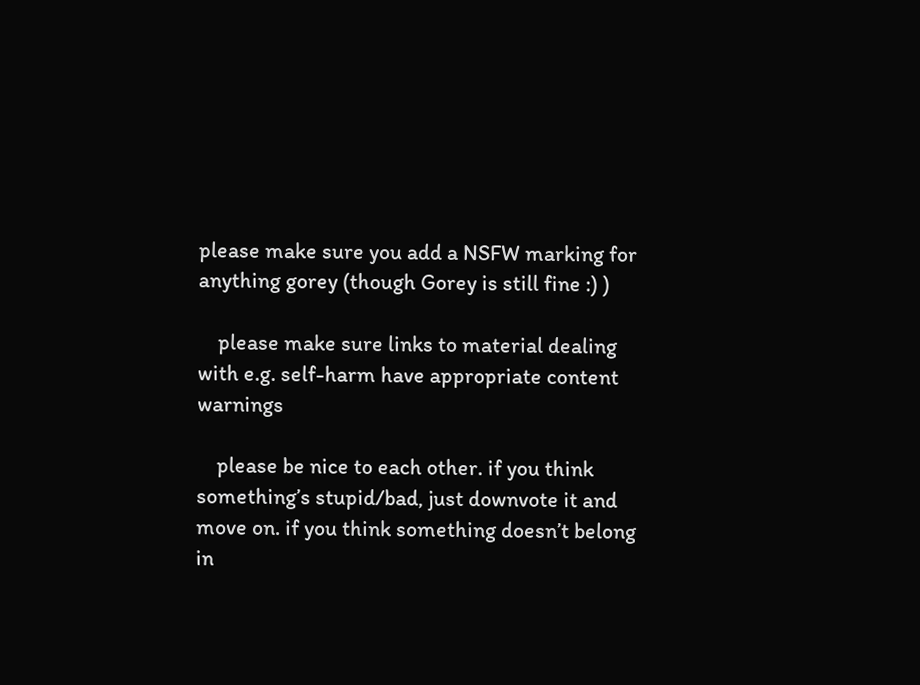please make sure you add a NSFW marking for anything gorey (though Gorey is still fine :) )

    please make sure links to material dealing with e.g. self-harm have appropriate content warnings

    please be nice to each other. if you think something’s stupid/bad, just downvote it and move on. if you think something doesn’t belong in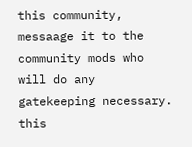this community, messaage it to the community mods who will do any gatekeeping necessary. this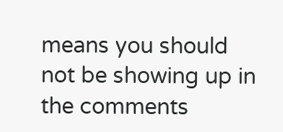means you should not be showing up in the comments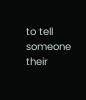to tell someone their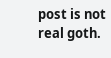post is not real goth.